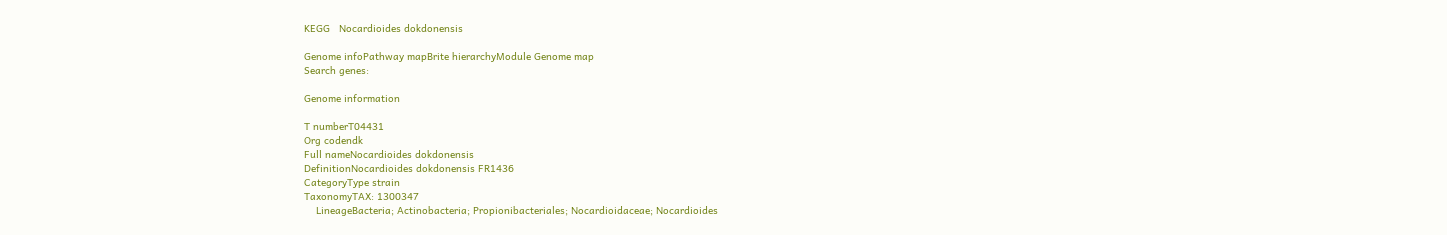KEGG   Nocardioides dokdonensis

Genome infoPathway mapBrite hierarchyModule Genome map
Search genes:

Genome information

T numberT04431
Org codendk
Full nameNocardioides dokdonensis
DefinitionNocardioides dokdonensis FR1436
CategoryType strain
TaxonomyTAX: 1300347
    LineageBacteria; Actinobacteria; Propionibacteriales; Nocardioidaceae; Nocardioides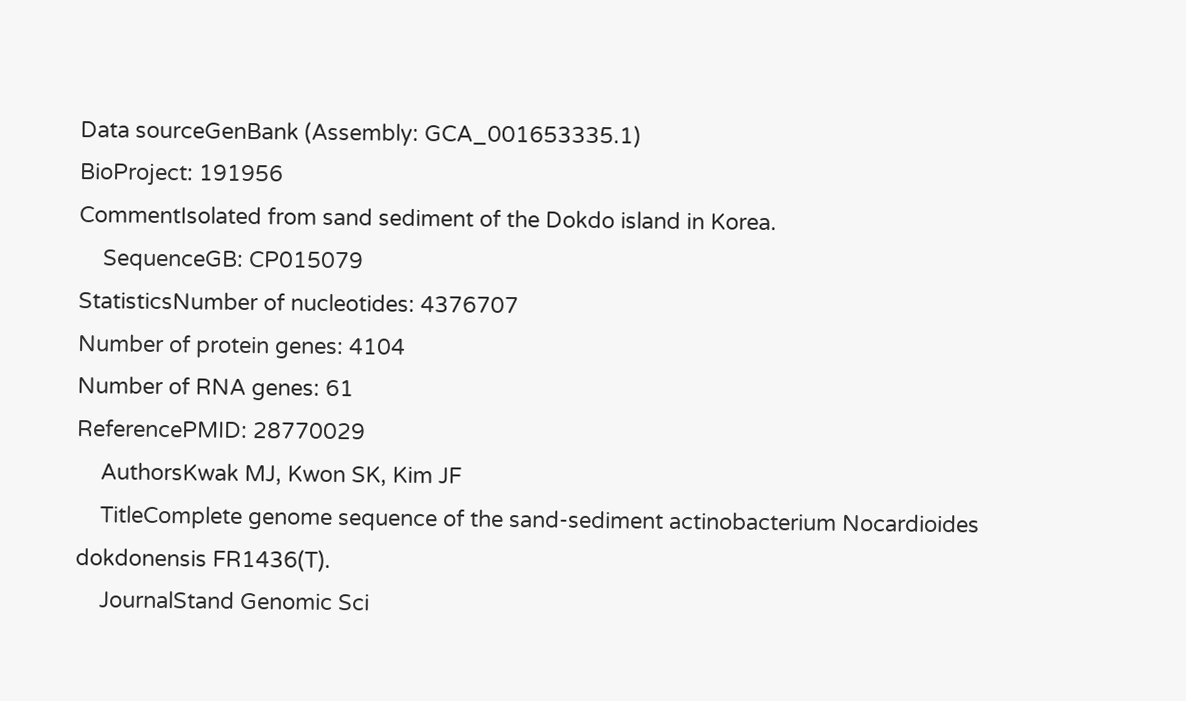Data sourceGenBank (Assembly: GCA_001653335.1)
BioProject: 191956
CommentIsolated from sand sediment of the Dokdo island in Korea.
    SequenceGB: CP015079
StatisticsNumber of nucleotides: 4376707
Number of protein genes: 4104
Number of RNA genes: 61
ReferencePMID: 28770029
    AuthorsKwak MJ, Kwon SK, Kim JF
    TitleComplete genome sequence of the sand-sediment actinobacterium Nocardioides dokdonensis FR1436(T).
    JournalStand Genomic Sci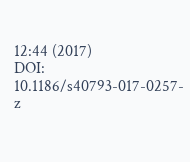12:44 (2017)
DOI: 10.1186/s40793-017-0257-z